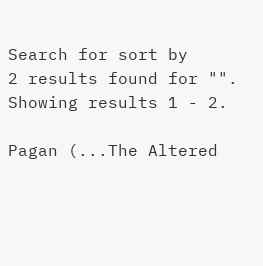Search for sort by
2 results found for "".
Showing results 1 - 2.

Pagan (...The Altered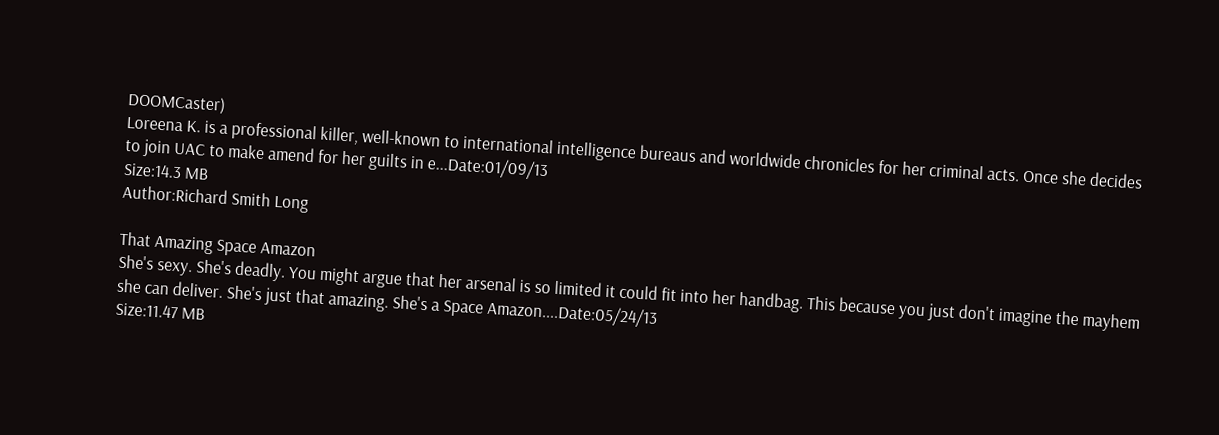DOOMCaster)
Loreena K. is a professional killer, well-known to international intelligence bureaus and worldwide chronicles for her criminal acts. Once she decides to join UAC to make amend for her guilts in e...Date:01/09/13
Size:14.3 MB
Author:Richard Smith Long

That Amazing Space Amazon
She's sexy. She's deadly. You might argue that her arsenal is so limited it could fit into her handbag. This because you just don't imagine the mayhem she can deliver. She's just that amazing. She's a Space Amazon....Date:05/24/13
Size:11.47 MB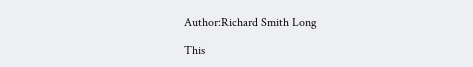Author:Richard Smith Long

This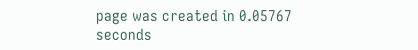page was created in 0.05767 seconds